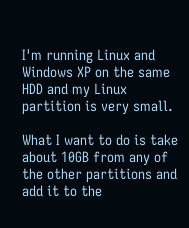I'm running Linux and Windows XP on the same HDD and my Linux partition is very small.

What I want to do is take about 10GB from any of the other partitions and add it to the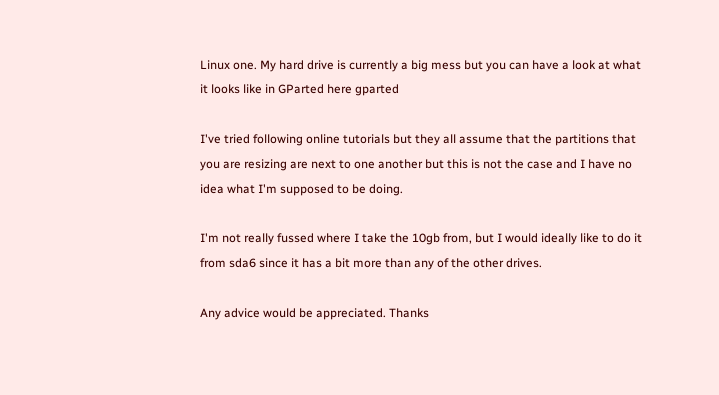Linux one. My hard drive is currently a big mess but you can have a look at what it looks like in GParted here gparted

I've tried following online tutorials but they all assume that the partitions that you are resizing are next to one another but this is not the case and I have no idea what I'm supposed to be doing.

I'm not really fussed where I take the 10gb from, but I would ideally like to do it from sda6 since it has a bit more than any of the other drives.

Any advice would be appreciated. Thanks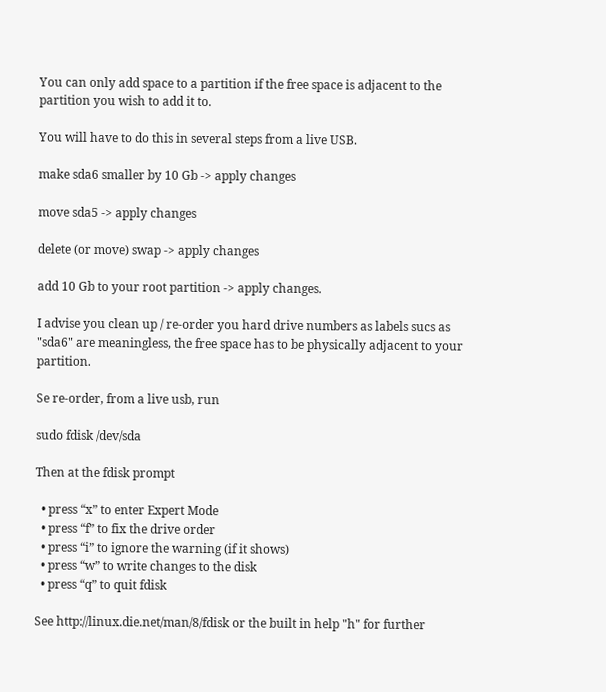You can only add space to a partition if the free space is adjacent to the partition you wish to add it to.

You will have to do this in several steps from a live USB.

make sda6 smaller by 10 Gb -> apply changes

move sda5 -> apply changes

delete (or move) swap -> apply changes

add 10 Gb to your root partition -> apply changes.

I advise you clean up / re-order you hard drive numbers as labels sucs as "sda6" are meaningless, the free space has to be physically adjacent to your partition.

Se re-order, from a live usb, run

sudo fdisk /dev/sda

Then at the fdisk prompt

  • press “x” to enter Expert Mode
  • press “f” to fix the drive order
  • press “i” to ignore the warning (if it shows)
  • press “w” to write changes to the disk
  • press “q” to quit fdisk

See http://linux.die.net/man/8/fdisk or the built in help "h" for further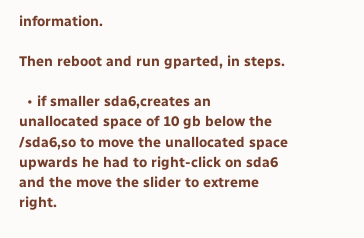information.

Then reboot and run gparted, in steps.

  • if smaller sda6,creates an unallocated space of 10 gb below the /sda6,so to move the unallocated space upwards he had to right-click on sda6 and the move the slider to extreme right.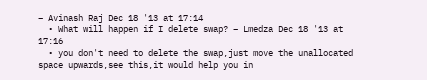– Avinash Raj Dec 18 '13 at 17:14
  • What will happen if I delete swap? – Lmedza Dec 18 '13 at 17:16
  • you don't need to delete the swap,just move the unallocated space upwards,see this,it would help you in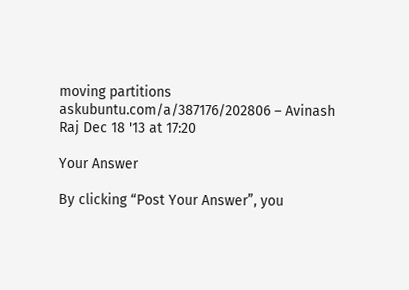moving partitions askubuntu.com/a/387176/202806 – Avinash Raj Dec 18 '13 at 17:20

Your Answer

By clicking “Post Your Answer”, you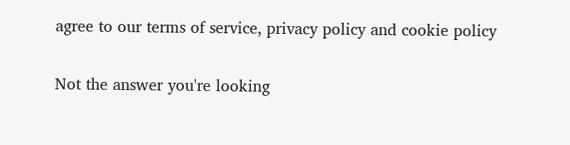agree to our terms of service, privacy policy and cookie policy

Not the answer you're looking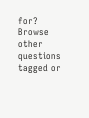for? Browse other questions tagged or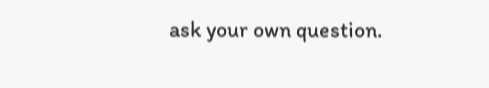ask your own question.